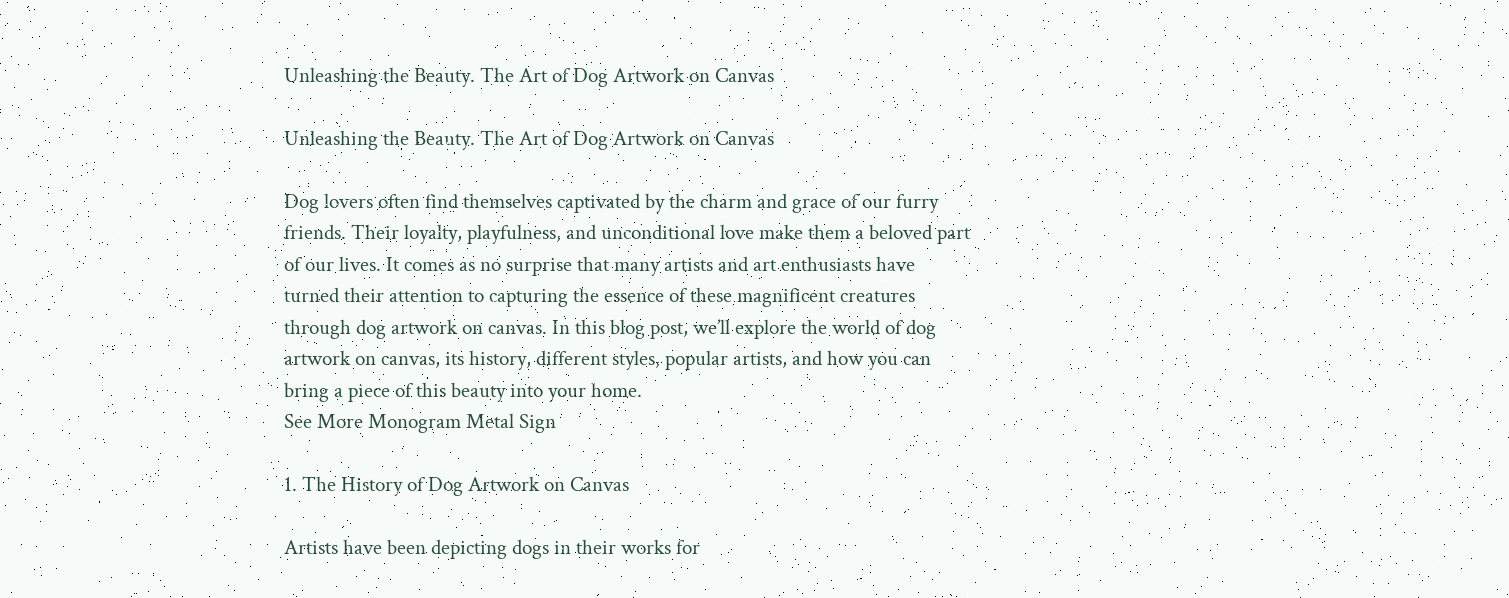Unleashing the Beauty. The Art of Dog Artwork on Canvas

Unleashing the Beauty. The Art of Dog Artwork on Canvas

Dog lovers often find themselves captivated by the charm and grace of our furry friends. Their loyalty, playfulness, and unconditional love make them a beloved part of our lives. It comes as no surprise that many artists and art enthusiasts have turned their attention to capturing the essence of these magnificent creatures through dog artwork on canvas. In this blog post, we’ll explore the world of dog artwork on canvas, its history, different styles, popular artists, and how you can bring a piece of this beauty into your home.
See More Monogram Metal Sign

1. The History of Dog Artwork on Canvas

Artists have been depicting dogs in their works for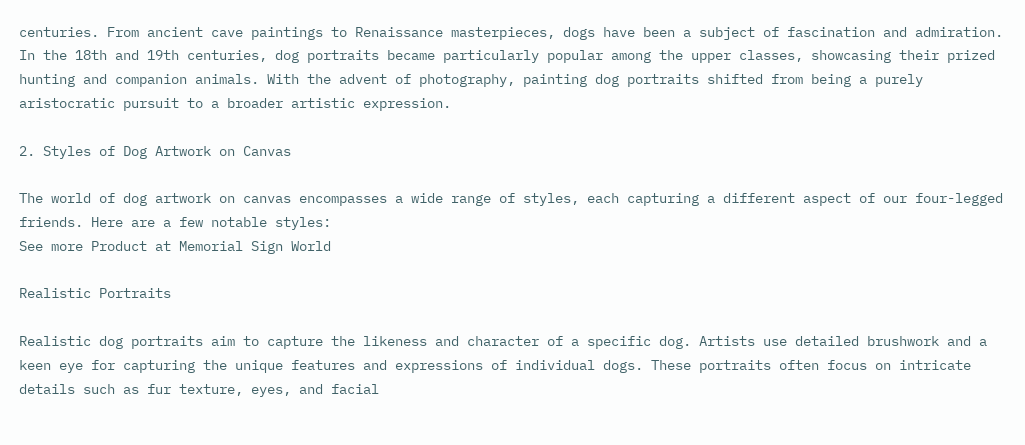centuries. From ancient cave paintings to Renaissance masterpieces, dogs have been a subject of fascination and admiration. In the 18th and 19th centuries, dog portraits became particularly popular among the upper classes, showcasing their prized hunting and companion animals. With the advent of photography, painting dog portraits shifted from being a purely aristocratic pursuit to a broader artistic expression.

2. Styles of Dog Artwork on Canvas

The world of dog artwork on canvas encompasses a wide range of styles, each capturing a different aspect of our four-legged friends. Here are a few notable styles:
See more Product at Memorial Sign World

Realistic Portraits

Realistic dog portraits aim to capture the likeness and character of a specific dog. Artists use detailed brushwork and a keen eye for capturing the unique features and expressions of individual dogs. These portraits often focus on intricate details such as fur texture, eyes, and facial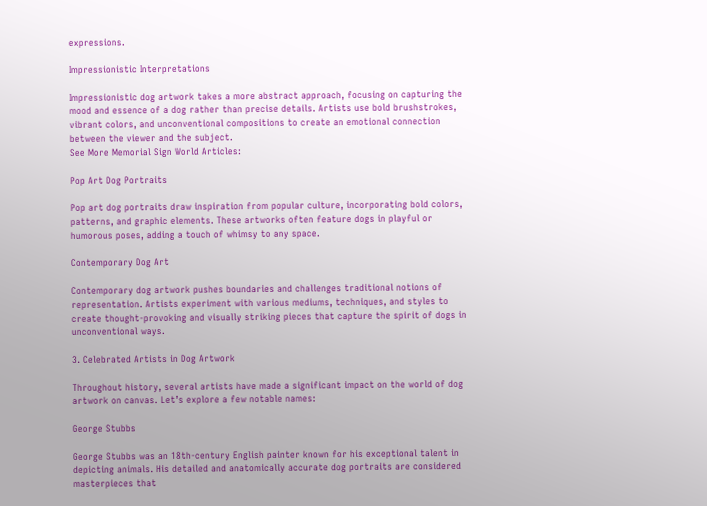expressions.

Impressionistic Interpretations

Impressionistic dog artwork takes a more abstract approach, focusing on capturing the mood and essence of a dog rather than precise details. Artists use bold brushstrokes, vibrant colors, and unconventional compositions to create an emotional connection between the viewer and the subject.
See More Memorial Sign World Articles:

Pop Art Dog Portraits

Pop art dog portraits draw inspiration from popular culture, incorporating bold colors, patterns, and graphic elements. These artworks often feature dogs in playful or humorous poses, adding a touch of whimsy to any space.

Contemporary Dog Art

Contemporary dog artwork pushes boundaries and challenges traditional notions of representation. Artists experiment with various mediums, techniques, and styles to create thought-provoking and visually striking pieces that capture the spirit of dogs in unconventional ways.

3. Celebrated Artists in Dog Artwork

Throughout history, several artists have made a significant impact on the world of dog artwork on canvas. Let’s explore a few notable names:

George Stubbs

George Stubbs was an 18th-century English painter known for his exceptional talent in depicting animals. His detailed and anatomically accurate dog portraits are considered masterpieces that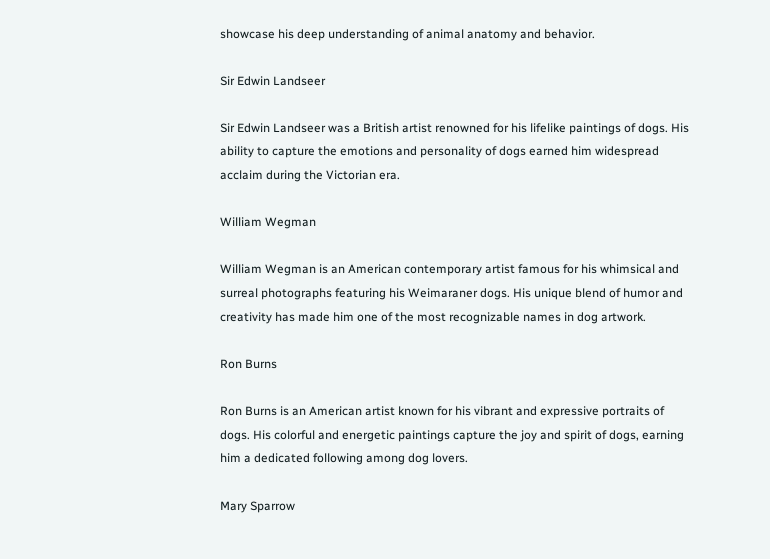showcase his deep understanding of animal anatomy and behavior.

Sir Edwin Landseer

Sir Edwin Landseer was a British artist renowned for his lifelike paintings of dogs. His ability to capture the emotions and personality of dogs earned him widespread acclaim during the Victorian era.

William Wegman

William Wegman is an American contemporary artist famous for his whimsical and surreal photographs featuring his Weimaraner dogs. His unique blend of humor and creativity has made him one of the most recognizable names in dog artwork.

Ron Burns

Ron Burns is an American artist known for his vibrant and expressive portraits of dogs. His colorful and energetic paintings capture the joy and spirit of dogs, earning him a dedicated following among dog lovers.

Mary Sparrow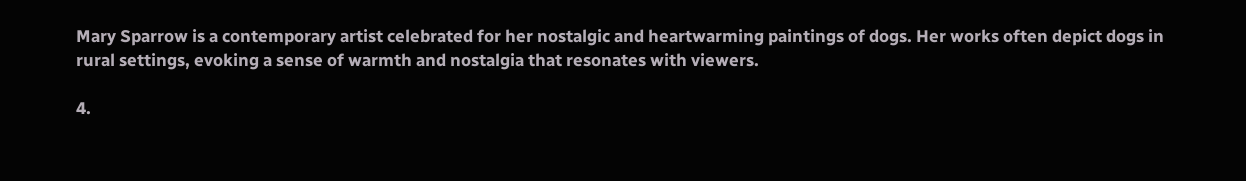Mary Sparrow is a contemporary artist celebrated for her nostalgic and heartwarming paintings of dogs. Her works often depict dogs in rural settings, evoking a sense of warmth and nostalgia that resonates with viewers.

4.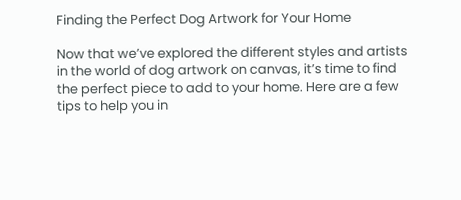Finding the Perfect Dog Artwork for Your Home

Now that we’ve explored the different styles and artists in the world of dog artwork on canvas, it’s time to find the perfect piece to add to your home. Here are a few tips to help you in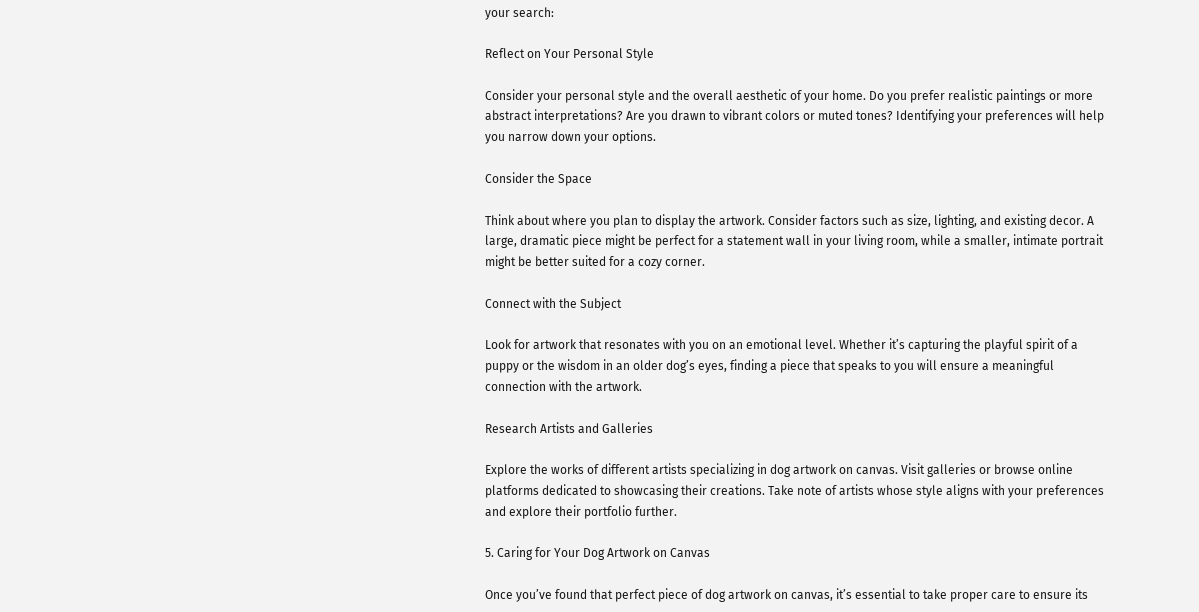your search:

Reflect on Your Personal Style

Consider your personal style and the overall aesthetic of your home. Do you prefer realistic paintings or more abstract interpretations? Are you drawn to vibrant colors or muted tones? Identifying your preferences will help you narrow down your options.

Consider the Space

Think about where you plan to display the artwork. Consider factors such as size, lighting, and existing decor. A large, dramatic piece might be perfect for a statement wall in your living room, while a smaller, intimate portrait might be better suited for a cozy corner.

Connect with the Subject

Look for artwork that resonates with you on an emotional level. Whether it’s capturing the playful spirit of a puppy or the wisdom in an older dog’s eyes, finding a piece that speaks to you will ensure a meaningful connection with the artwork.

Research Artists and Galleries

Explore the works of different artists specializing in dog artwork on canvas. Visit galleries or browse online platforms dedicated to showcasing their creations. Take note of artists whose style aligns with your preferences and explore their portfolio further.

5. Caring for Your Dog Artwork on Canvas

Once you’ve found that perfect piece of dog artwork on canvas, it’s essential to take proper care to ensure its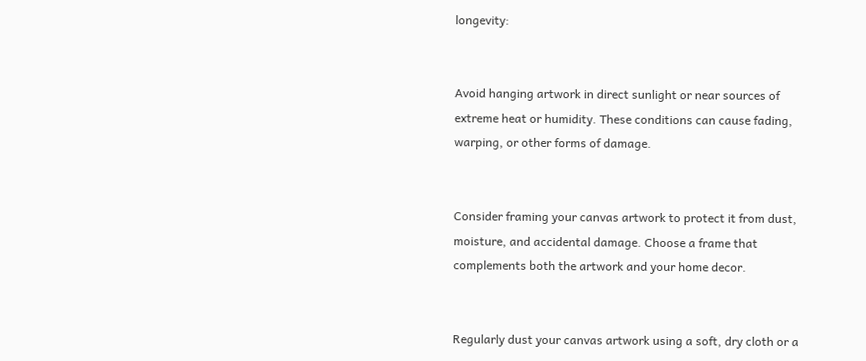longevity:


Avoid hanging artwork in direct sunlight or near sources of extreme heat or humidity. These conditions can cause fading, warping, or other forms of damage.


Consider framing your canvas artwork to protect it from dust, moisture, and accidental damage. Choose a frame that complements both the artwork and your home decor.


Regularly dust your canvas artwork using a soft, dry cloth or a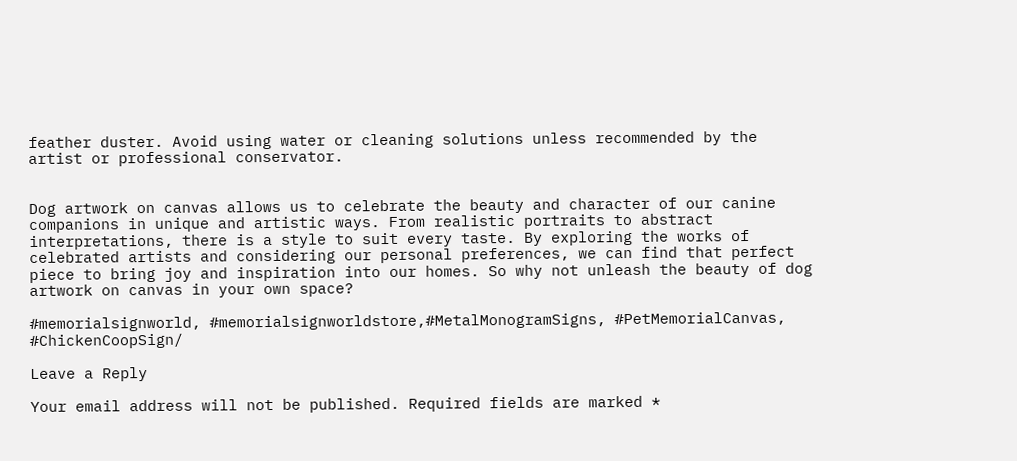feather duster. Avoid using water or cleaning solutions unless recommended by the artist or professional conservator.


Dog artwork on canvas allows us to celebrate the beauty and character of our canine companions in unique and artistic ways. From realistic portraits to abstract interpretations, there is a style to suit every taste. By exploring the works of celebrated artists and considering our personal preferences, we can find that perfect piece to bring joy and inspiration into our homes. So why not unleash the beauty of dog artwork on canvas in your own space?

#memorialsignworld, #memorialsignworldstore,#MetalMonogramSigns, #PetMemorialCanvas, #ChickenCoopSign/

Leave a Reply

Your email address will not be published. Required fields are marked *